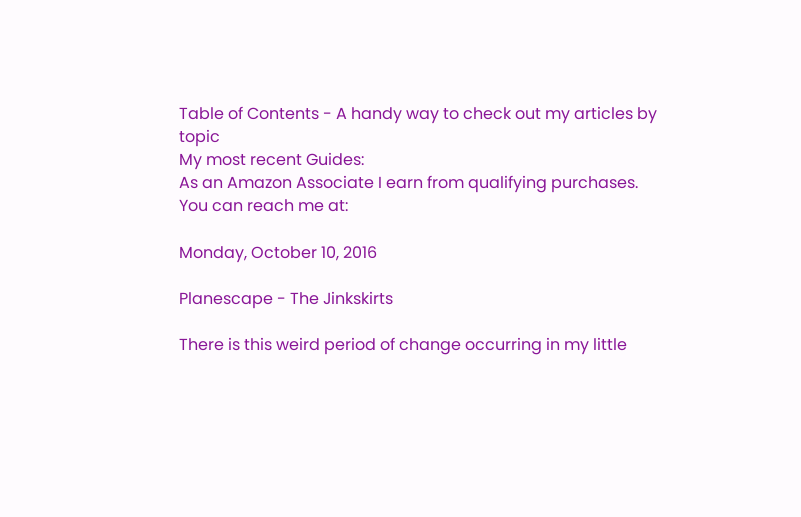Table of Contents - A handy way to check out my articles by topic
My most recent Guides:
As an Amazon Associate I earn from qualifying purchases.
You can reach me at:

Monday, October 10, 2016

Planescape - The Jinkskirts

There is this weird period of change occurring in my little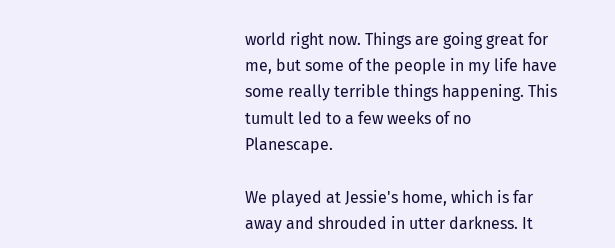world right now. Things are going great for me, but some of the people in my life have some really terrible things happening. This tumult led to a few weeks of no Planescape.

We played at Jessie's home, which is far away and shrouded in utter darkness. It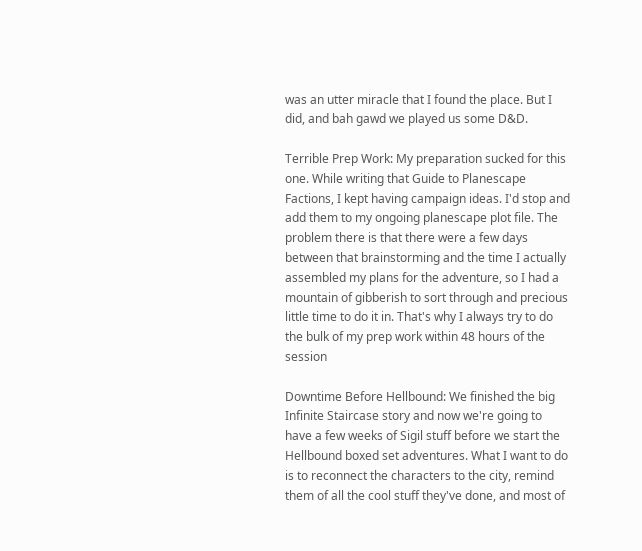was an utter miracle that I found the place. But I did, and bah gawd we played us some D&D.

Terrible Prep Work: My preparation sucked for this one. While writing that Guide to Planescape Factions, I kept having campaign ideas. I'd stop and add them to my ongoing planescape plot file. The problem there is that there were a few days between that brainstorming and the time I actually assembled my plans for the adventure, so I had a mountain of gibberish to sort through and precious little time to do it in. That's why I always try to do the bulk of my prep work within 48 hours of the session

Downtime Before Hellbound: We finished the big Infinite Staircase story and now we're going to have a few weeks of Sigil stuff before we start the Hellbound boxed set adventures. What I want to do is to reconnect the characters to the city, remind them of all the cool stuff they've done, and most of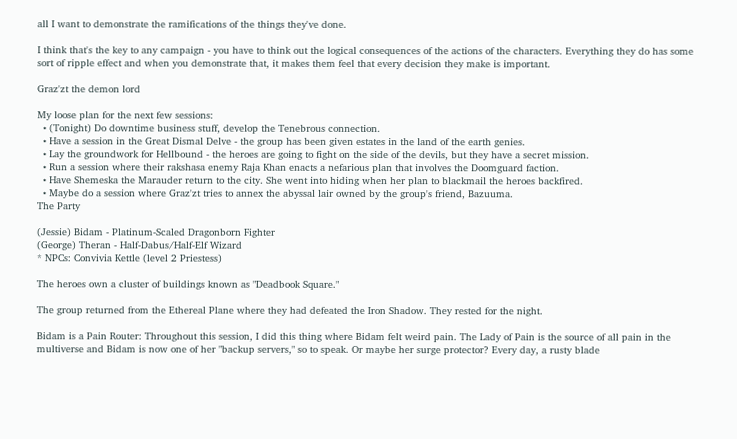all I want to demonstrate the ramifications of the things they've done.

I think that's the key to any campaign - you have to think out the logical consequences of the actions of the characters. Everything they do has some sort of ripple effect and when you demonstrate that, it makes them feel that every decision they make is important.

Graz'zt the demon lord

My loose plan for the next few sessions:
  • (Tonight) Do downtime business stuff, develop the Tenebrous connection.
  • Have a session in the Great Dismal Delve - the group has been given estates in the land of the earth genies.
  • Lay the groundwork for Hellbound - the heroes are going to fight on the side of the devils, but they have a secret mission.
  • Run a session where their rakshasa enemy Raja Khan enacts a nefarious plan that involves the Doomguard faction.
  • Have Shemeska the Marauder return to the city. She went into hiding when her plan to blackmail the heroes backfired.
  • Maybe do a session where Graz'zt tries to annex the abyssal lair owned by the group's friend, Bazuuma.
The Party

(Jessie) Bidam - Platinum-Scaled Dragonborn Fighter
(George) Theran - Half-Dabus/Half-Elf Wizard
* NPCs: Convivia Kettle (level 2 Priestess)

The heroes own a cluster of buildings known as "Deadbook Square."

The group returned from the Ethereal Plane where they had defeated the Iron Shadow. They rested for the night.

Bidam is a Pain Router: Throughout this session, I did this thing where Bidam felt weird pain. The Lady of Pain is the source of all pain in the multiverse and Bidam is now one of her "backup servers," so to speak. Or maybe her surge protector? Every day, a rusty blade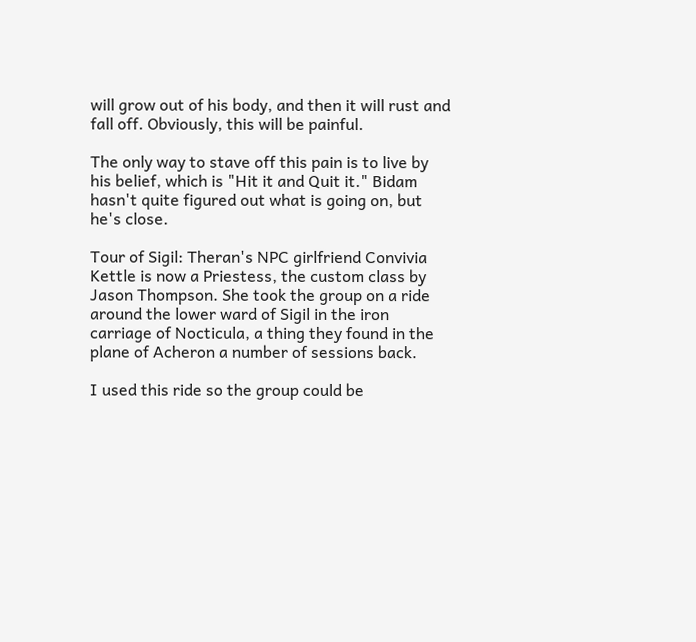will grow out of his body, and then it will rust and fall off. Obviously, this will be painful.

The only way to stave off this pain is to live by his belief, which is "Hit it and Quit it." Bidam hasn't quite figured out what is going on, but he's close.

Tour of Sigil: Theran's NPC girlfriend Convivia Kettle is now a Priestess, the custom class by Jason Thompson. She took the group on a ride around the lower ward of Sigil in the iron carriage of Nocticula, a thing they found in the plane of Acheron a number of sessions back.

I used this ride so the group could be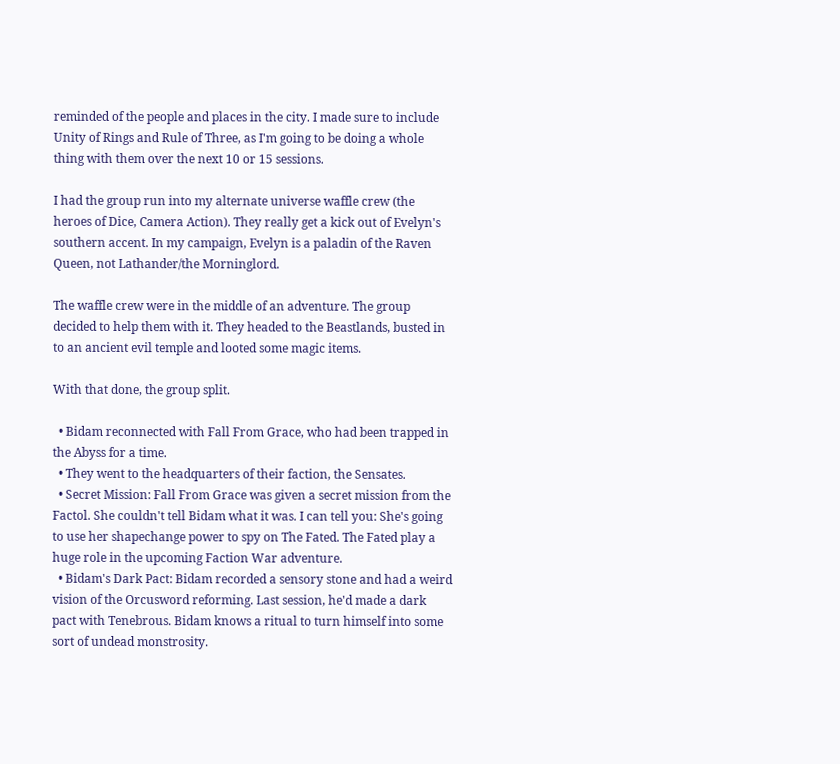reminded of the people and places in the city. I made sure to include Unity of Rings and Rule of Three, as I'm going to be doing a whole thing with them over the next 10 or 15 sessions.

I had the group run into my alternate universe waffle crew (the heroes of Dice, Camera Action). They really get a kick out of Evelyn's southern accent. In my campaign, Evelyn is a paladin of the Raven Queen, not Lathander/the Morninglord.

The waffle crew were in the middle of an adventure. The group decided to help them with it. They headed to the Beastlands, busted in to an ancient evil temple and looted some magic items.

With that done, the group split.

  • Bidam reconnected with Fall From Grace, who had been trapped in the Abyss for a time.
  • They went to the headquarters of their faction, the Sensates.
  • Secret Mission: Fall From Grace was given a secret mission from the Factol. She couldn't tell Bidam what it was. I can tell you: She's going to use her shapechange power to spy on The Fated. The Fated play a huge role in the upcoming Faction War adventure.
  • Bidam's Dark Pact: Bidam recorded a sensory stone and had a weird vision of the Orcusword reforming. Last session, he'd made a dark pact with Tenebrous. Bidam knows a ritual to turn himself into some sort of undead monstrosity.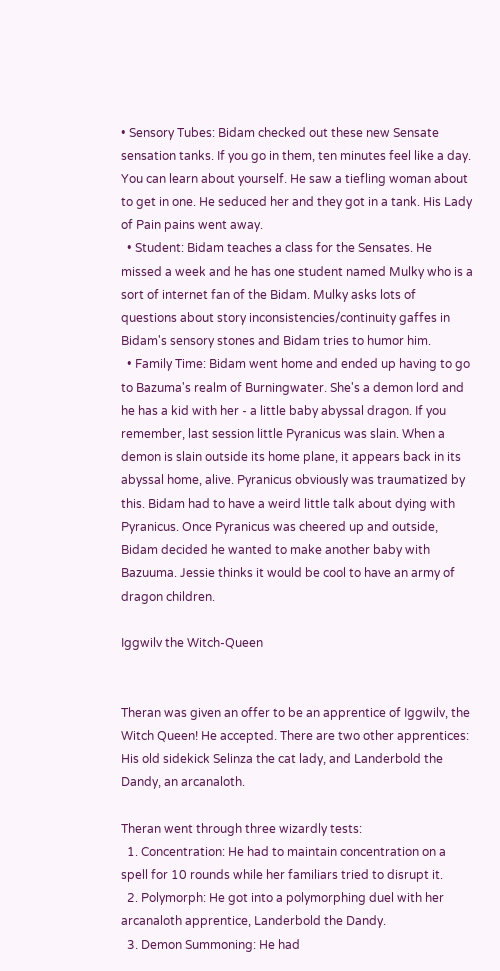• Sensory Tubes: Bidam checked out these new Sensate sensation tanks. If you go in them, ten minutes feel like a day. You can learn about yourself. He saw a tiefling woman about to get in one. He seduced her and they got in a tank. His Lady of Pain pains went away.
  • Student: Bidam teaches a class for the Sensates. He missed a week and he has one student named Mulky who is a sort of internet fan of the Bidam. Mulky asks lots of questions about story inconsistencies/continuity gaffes in Bidam's sensory stones and Bidam tries to humor him.
  • Family Time: Bidam went home and ended up having to go to Bazuma's realm of Burningwater. She's a demon lord and he has a kid with her - a little baby abyssal dragon. If you remember, last session little Pyranicus was slain. When a demon is slain outside its home plane, it appears back in its abyssal home, alive. Pyranicus obviously was traumatized by this. Bidam had to have a weird little talk about dying with Pyranicus. Once Pyranicus was cheered up and outside, Bidam decided he wanted to make another baby with Bazuuma. Jessie thinks it would be cool to have an army of dragon children.

Iggwilv the Witch-Queen


Theran was given an offer to be an apprentice of Iggwilv, the Witch Queen! He accepted. There are two other apprentices: His old sidekick Selinza the cat lady, and Landerbold the Dandy, an arcanaloth.

Theran went through three wizardly tests:
  1. Concentration: He had to maintain concentration on a spell for 10 rounds while her familiars tried to disrupt it.
  2. Polymorph: He got into a polymorphing duel with her arcanaloth apprentice, Landerbold the Dandy.
  3. Demon Summoning: He had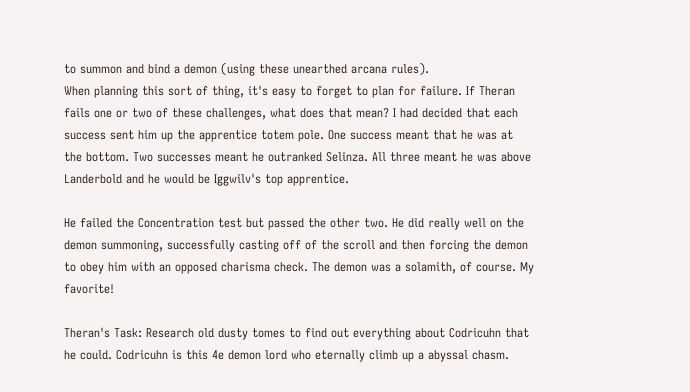to summon and bind a demon (using these unearthed arcana rules).
When planning this sort of thing, it's easy to forget to plan for failure. If Theran fails one or two of these challenges, what does that mean? I had decided that each success sent him up the apprentice totem pole. One success meant that he was at the bottom. Two successes meant he outranked Selinza. All three meant he was above Landerbold and he would be Iggwilv's top apprentice.

He failed the Concentration test but passed the other two. He did really well on the demon summoning, successfully casting off of the scroll and then forcing the demon to obey him with an opposed charisma check. The demon was a solamith, of course. My favorite!

Theran's Task: Research old dusty tomes to find out everything about Codricuhn that he could. Codricuhn is this 4e demon lord who eternally climb up a abyssal chasm.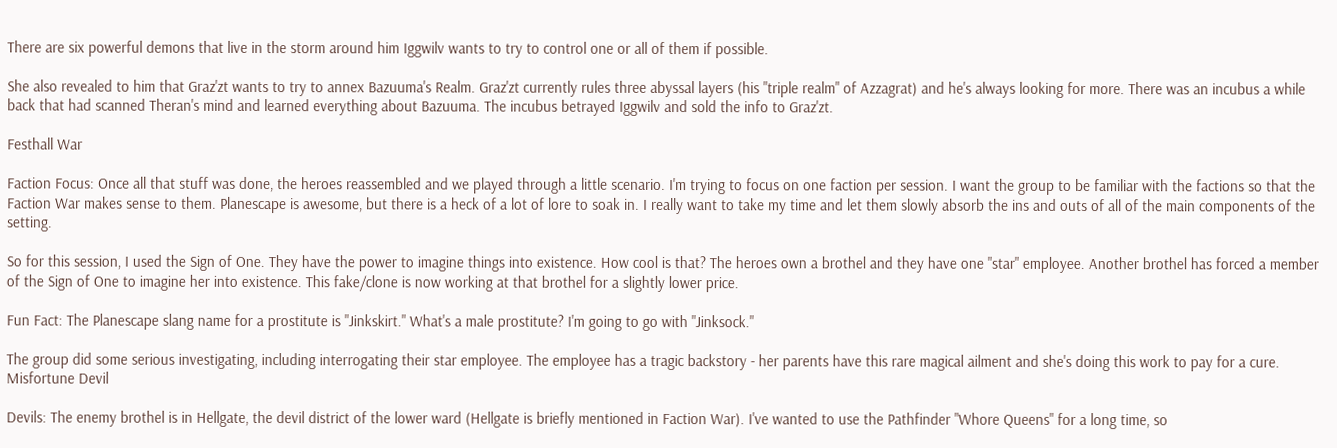There are six powerful demons that live in the storm around him Iggwilv wants to try to control one or all of them if possible.

She also revealed to him that Graz'zt wants to try to annex Bazuuma's Realm. Graz'zt currently rules three abyssal layers (his "triple realm" of Azzagrat) and he's always looking for more. There was an incubus a while back that had scanned Theran's mind and learned everything about Bazuuma. The incubus betrayed Iggwilv and sold the info to Graz'zt.

Festhall War

Faction Focus: Once all that stuff was done, the heroes reassembled and we played through a little scenario. I'm trying to focus on one faction per session. I want the group to be familiar with the factions so that the Faction War makes sense to them. Planescape is awesome, but there is a heck of a lot of lore to soak in. I really want to take my time and let them slowly absorb the ins and outs of all of the main components of the setting.

So for this session, I used the Sign of One. They have the power to imagine things into existence. How cool is that? The heroes own a brothel and they have one "star" employee. Another brothel has forced a member of the Sign of One to imagine her into existence. This fake/clone is now working at that brothel for a slightly lower price.

Fun Fact: The Planescape slang name for a prostitute is "Jinkskirt." What's a male prostitute? I'm going to go with "Jinksock."

The group did some serious investigating, including interrogating their star employee. The employee has a tragic backstory - her parents have this rare magical ailment and she's doing this work to pay for a cure.
Misfortune Devil

Devils: The enemy brothel is in Hellgate, the devil district of the lower ward (Hellgate is briefly mentioned in Faction War). I've wanted to use the Pathfinder "Whore Queens" for a long time, so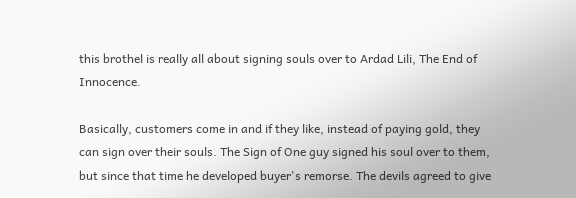this brothel is really all about signing souls over to Ardad Lili, The End of Innocence.

Basically, customers come in and if they like, instead of paying gold, they can sign over their souls. The Sign of One guy signed his soul over to them, but since that time he developed buyer's remorse. The devils agreed to give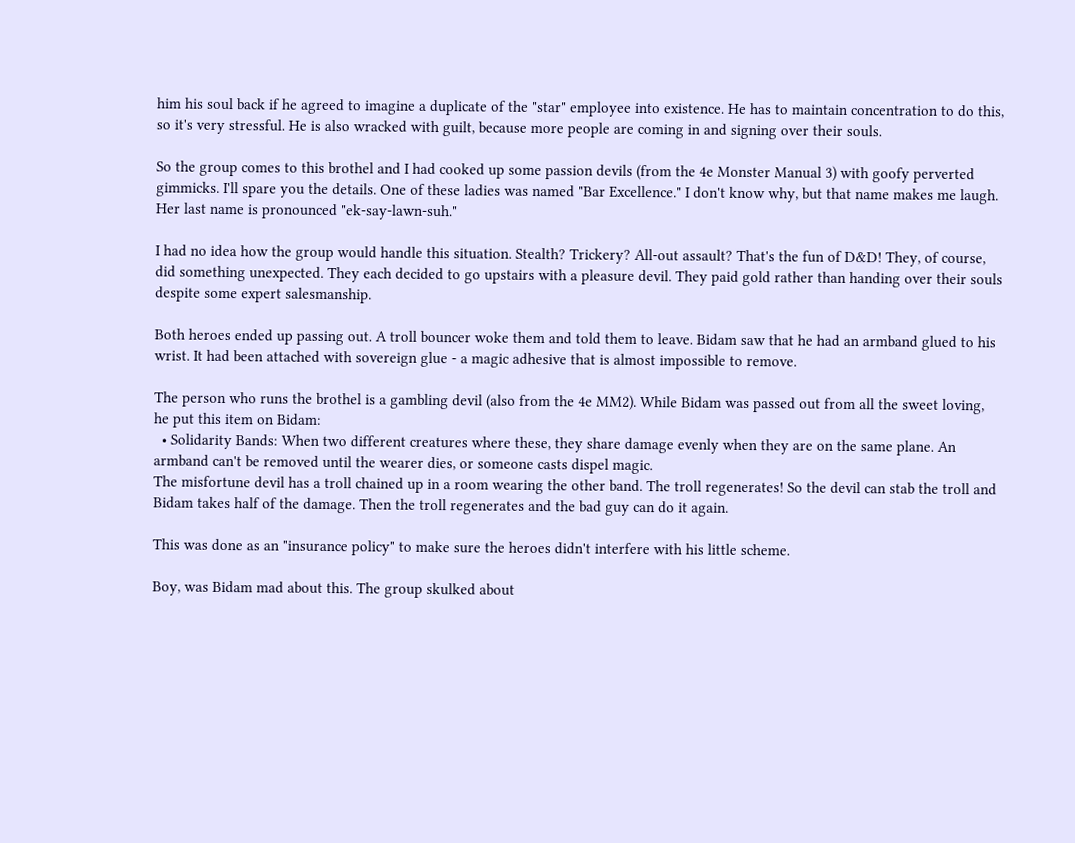him his soul back if he agreed to imagine a duplicate of the "star" employee into existence. He has to maintain concentration to do this, so it's very stressful. He is also wracked with guilt, because more people are coming in and signing over their souls.

So the group comes to this brothel and I had cooked up some passion devils (from the 4e Monster Manual 3) with goofy perverted gimmicks. I'll spare you the details. One of these ladies was named "Bar Excellence." I don't know why, but that name makes me laugh. Her last name is pronounced "ek-say-lawn-suh."

I had no idea how the group would handle this situation. Stealth? Trickery? All-out assault? That's the fun of D&D! They, of course, did something unexpected. They each decided to go upstairs with a pleasure devil. They paid gold rather than handing over their souls despite some expert salesmanship.

Both heroes ended up passing out. A troll bouncer woke them and told them to leave. Bidam saw that he had an armband glued to his wrist. It had been attached with sovereign glue - a magic adhesive that is almost impossible to remove.

The person who runs the brothel is a gambling devil (also from the 4e MM2). While Bidam was passed out from all the sweet loving, he put this item on Bidam:
  • Solidarity Bands: When two different creatures where these, they share damage evenly when they are on the same plane. An armband can't be removed until the wearer dies, or someone casts dispel magic.
The misfortune devil has a troll chained up in a room wearing the other band. The troll regenerates! So the devil can stab the troll and Bidam takes half of the damage. Then the troll regenerates and the bad guy can do it again.

This was done as an "insurance policy" to make sure the heroes didn't interfere with his little scheme.

Boy, was Bidam mad about this. The group skulked about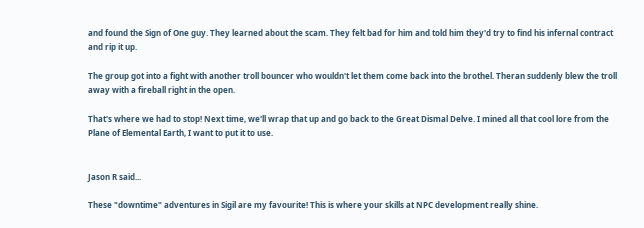and found the Sign of One guy. They learned about the scam. They felt bad for him and told him they'd try to find his infernal contract and rip it up.

The group got into a fight with another troll bouncer who wouldn't let them come back into the brothel. Theran suddenly blew the troll away with a fireball right in the open.

That's where we had to stop! Next time, we'll wrap that up and go back to the Great Dismal Delve. I mined all that cool lore from the Plane of Elemental Earth, I want to put it to use.


Jason R said...

These "downtime" adventures in Sigil are my favourite! This is where your skills at NPC development really shine.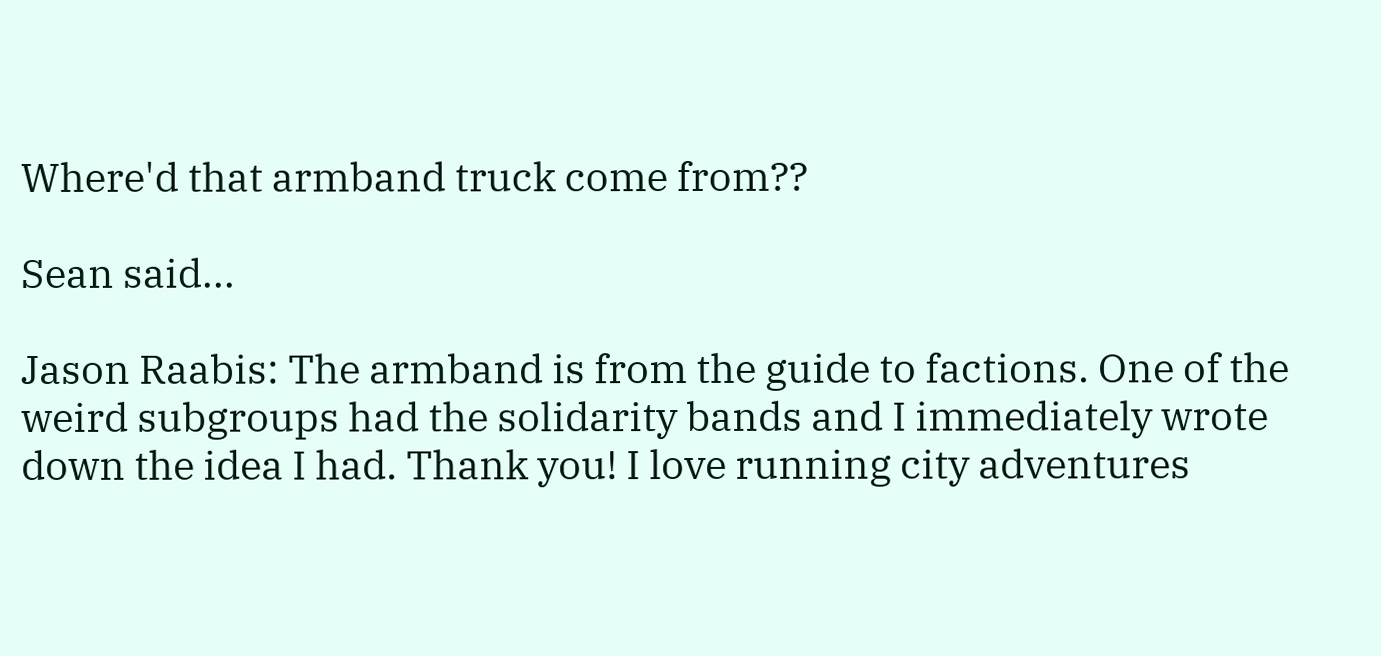Where'd that armband truck come from??

Sean said...

Jason Raabis: The armband is from the guide to factions. One of the weird subgroups had the solidarity bands and I immediately wrote down the idea I had. Thank you! I love running city adventures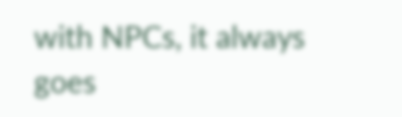with NPCs, it always goes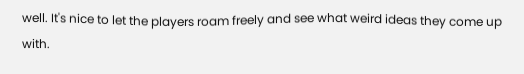well. It's nice to let the players roam freely and see what weird ideas they come up with.